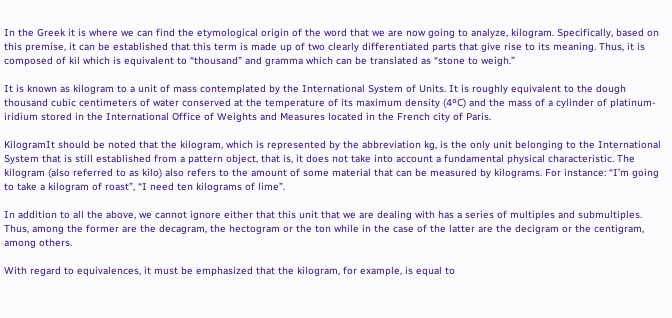In the Greek it is where we can find the etymological origin of the word that we are now going to analyze, kilogram. Specifically, based on this premise, it can be established that this term is made up of two clearly differentiated parts that give rise to its meaning. Thus, it is composed of kil which is equivalent to “thousand” and gramma which can be translated as “stone to weigh.”

It is known as kilogram to a unit of mass contemplated by the International System of Units. It is roughly equivalent to the dough thousand cubic centimeters of water conserved at the temperature of its maximum density (4ºC) and the mass of a cylinder of platinum-iridium stored in the International Office of Weights and Measures located in the French city of Paris.

KilogramIt should be noted that the kilogram, which is represented by the abbreviation kg, is the only unit belonging to the International System that is still established from a pattern object, that is, it does not take into account a fundamental physical characteristic. The kilogram (also referred to as kilo) also refers to the amount of some material that can be measured by kilograms. For instance: “I’m going to take a kilogram of roast”, “I need ten kilograms of lime”.

In addition to all the above, we cannot ignore either that this unit that we are dealing with has a series of multiples and submultiples. Thus, among the former are the decagram, the hectogram or the ton while in the case of the latter are the decigram or the centigram, among others.

With regard to equivalences, it must be emphasized that the kilogram, for example, is equal to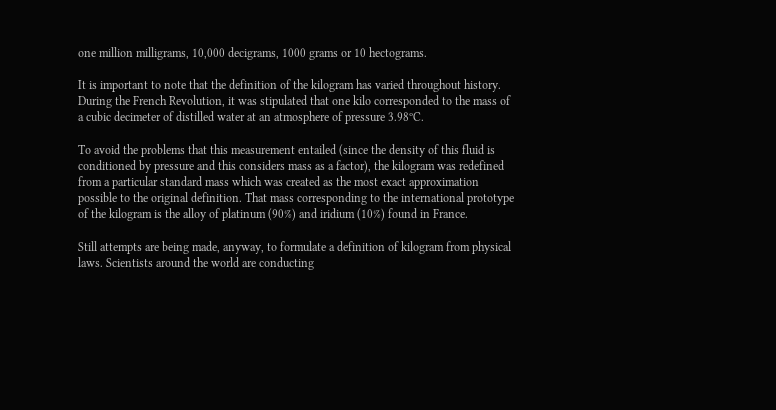one million milligrams, 10,000 decigrams, 1000 grams or 10 hectograms.

It is important to note that the definition of the kilogram has varied throughout history. During the French Revolution, it was stipulated that one kilo corresponded to the mass of a cubic decimeter of distilled water at an atmosphere of pressure 3.98ºC.

To avoid the problems that this measurement entailed (since the density of this fluid is conditioned by pressure and this considers mass as a factor), the kilogram was redefined from a particular standard mass which was created as the most exact approximation possible to the original definition. That mass corresponding to the international prototype of the kilogram is the alloy of platinum (90%) and iridium (10%) found in France.

Still attempts are being made, anyway, to formulate a definition of kilogram from physical laws. Scientists around the world are conducting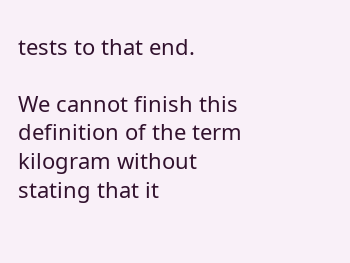tests to that end.

We cannot finish this definition of the term kilogram without stating that it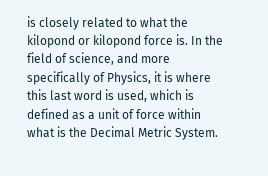is closely related to what the kilopond or kilopond force is. In the field of science, and more specifically of Physics, it is where this last word is used, which is defined as a unit of force within what is the Decimal Metric System.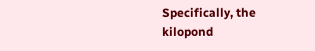Specifically, the kilopond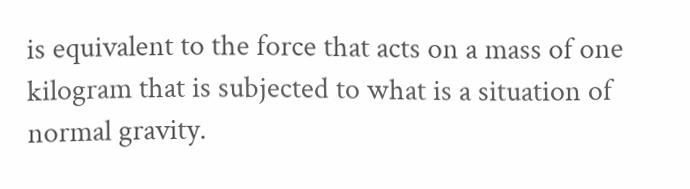is equivalent to the force that acts on a mass of one kilogram that is subjected to what is a situation of normal gravity.